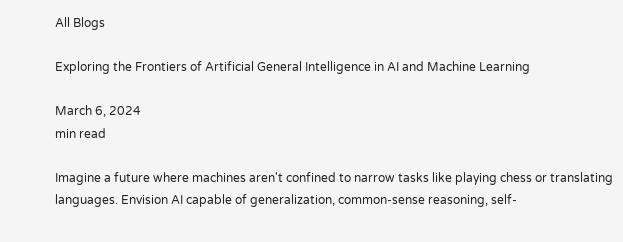All Blogs

Exploring the Frontiers of Artificial General Intelligence in AI and Machine Learning

March 6, 2024
min read

Imagine a future where machines aren't confined to narrow tasks like playing chess or translating languages. Envision AI capable of generalization, common-sense reasoning, self-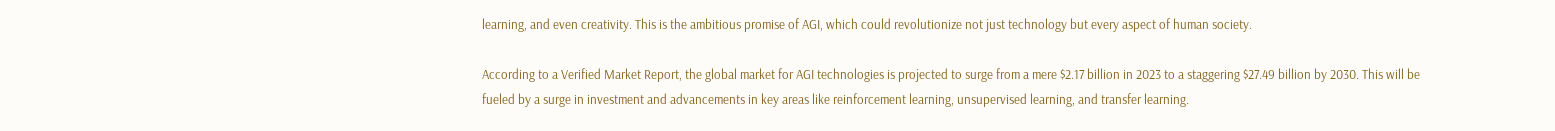learning, and even creativity. This is the ambitious promise of AGI, which could revolutionize not just technology but every aspect of human society.

According to a Verified Market Report, the global market for AGI technologies is projected to surge from a mere $2.17 billion in 2023 to a staggering $27.49 billion by 2030. This will be fueled by a surge in investment and advancements in key areas like reinforcement learning, unsupervised learning, and transfer learning.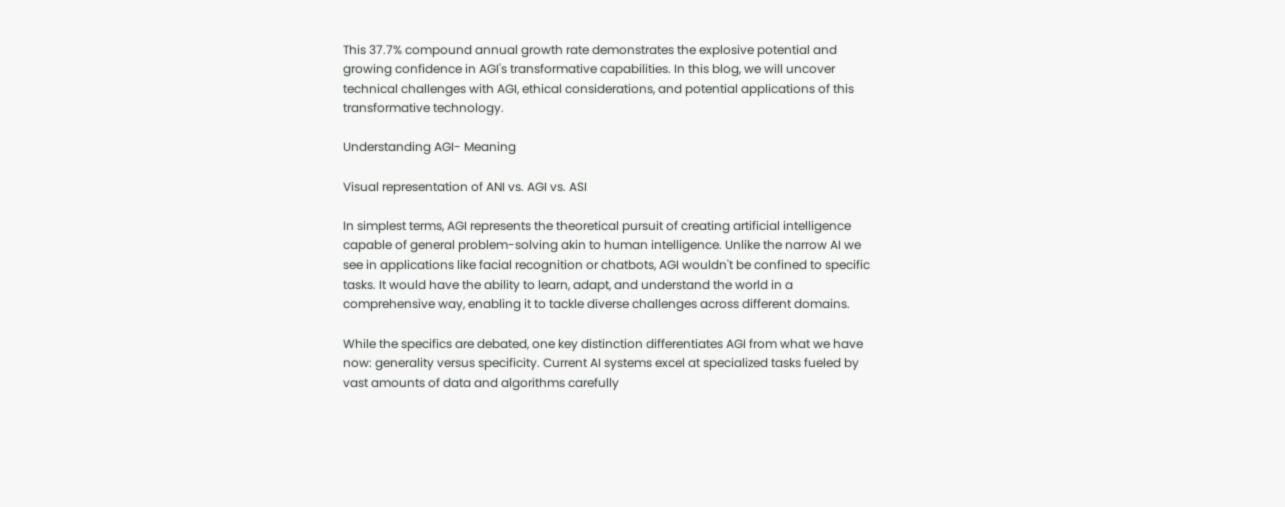This 37.7% compound annual growth rate demonstrates the explosive potential and growing confidence in AGI's transformative capabilities. In this blog, we will uncover technical challenges with AGI, ethical considerations, and potential applications of this transformative technology.

Understanding AGI- Meaning

Visual representation of ANI vs. AGI vs. ASI

In simplest terms, AGI represents the theoretical pursuit of creating artificial intelligence capable of general problem-solving akin to human intelligence. Unlike the narrow AI we see in applications like facial recognition or chatbots, AGI wouldn't be confined to specific tasks. It would have the ability to learn, adapt, and understand the world in a comprehensive way, enabling it to tackle diverse challenges across different domains.

While the specifics are debated, one key distinction differentiates AGI from what we have now: generality versus specificity. Current AI systems excel at specialized tasks fueled by vast amounts of data and algorithms carefully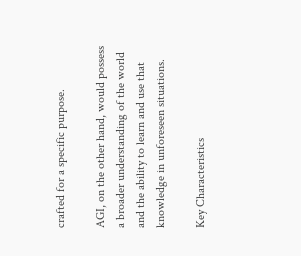crafted for a specific purpose.

AGI, on the other hand, would possess a broader understanding of the world and the ability to learn and use that knowledge in unforeseen situations.

Key Characteristics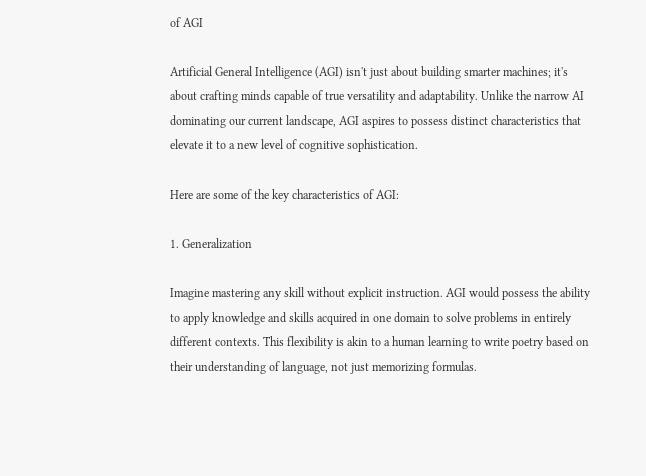of AGI

Artificial General Intelligence (AGI) isn't just about building smarter machines; it's about crafting minds capable of true versatility and adaptability. Unlike the narrow AI dominating our current landscape, AGI aspires to possess distinct characteristics that elevate it to a new level of cognitive sophistication.

Here are some of the key characteristics of AGI:

1. Generalization

Imagine mastering any skill without explicit instruction. AGI would possess the ability to apply knowledge and skills acquired in one domain to solve problems in entirely different contexts. This flexibility is akin to a human learning to write poetry based on their understanding of language, not just memorizing formulas.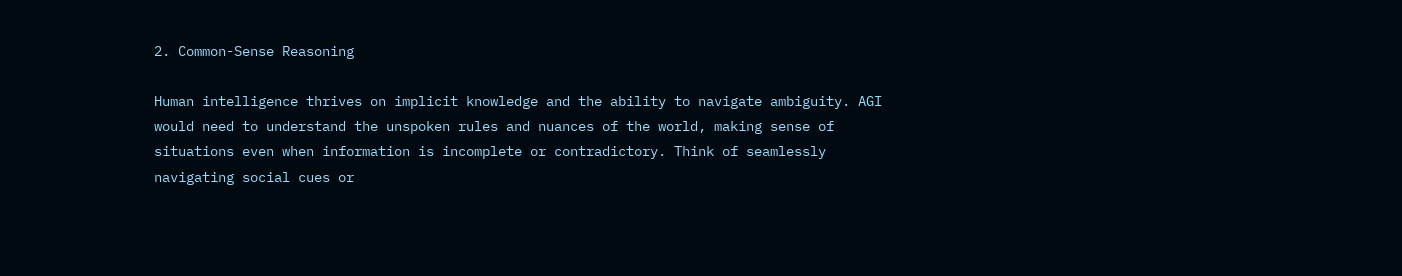2. Common-Sense Reasoning

Human intelligence thrives on implicit knowledge and the ability to navigate ambiguity. AGI would need to understand the unspoken rules and nuances of the world, making sense of situations even when information is incomplete or contradictory. Think of seamlessly navigating social cues or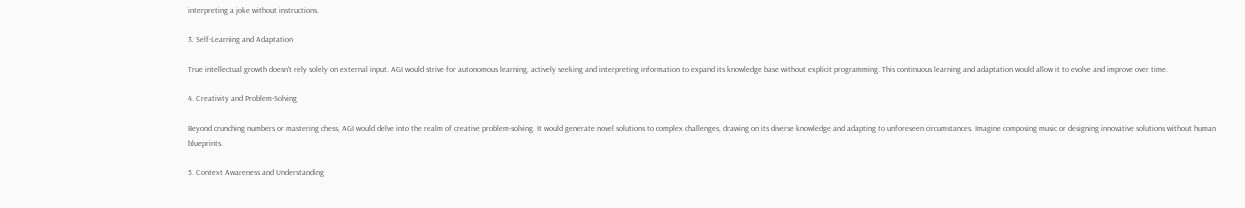interpreting a joke without instructions.

3. Self-Learning and Adaptation

True intellectual growth doesn't rely solely on external input. AGI would strive for autonomous learning, actively seeking and interpreting information to expand its knowledge base without explicit programming. This continuous learning and adaptation would allow it to evolve and improve over time.

4. Creativity and Problem-Solving

Beyond crunching numbers or mastering chess, AGI would delve into the realm of creative problem-solving. It would generate novel solutions to complex challenges, drawing on its diverse knowledge and adapting to unforeseen circumstances. Imagine composing music or designing innovative solutions without human blueprints.

5. Context Awareness and Understanding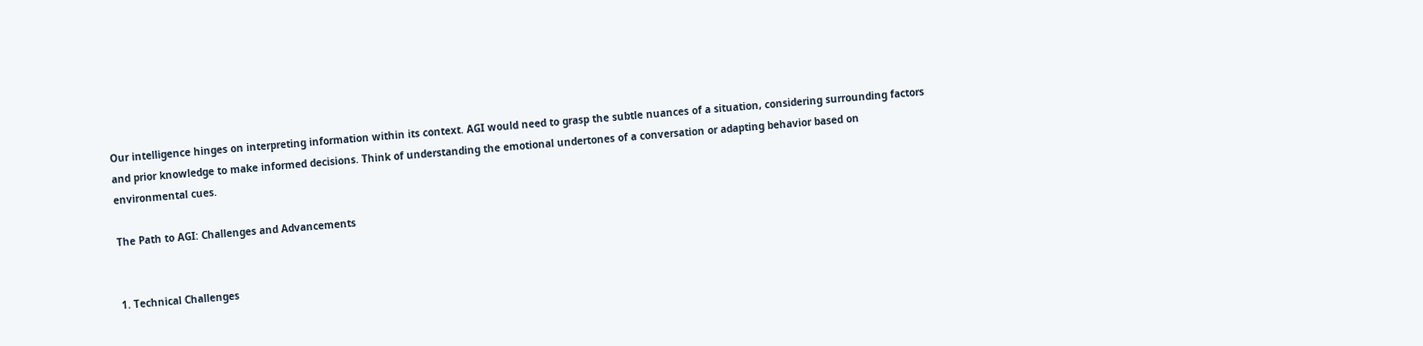Our intelligence hinges on interpreting information within its context. AGI would need to grasp the subtle nuances of a situation, considering surrounding factors and prior knowledge to make informed decisions. Think of understanding the emotional undertones of a conversation or adapting behavior based on environmental cues.

The Path to AGI: Challenges and Advancements


1. Technical Challenges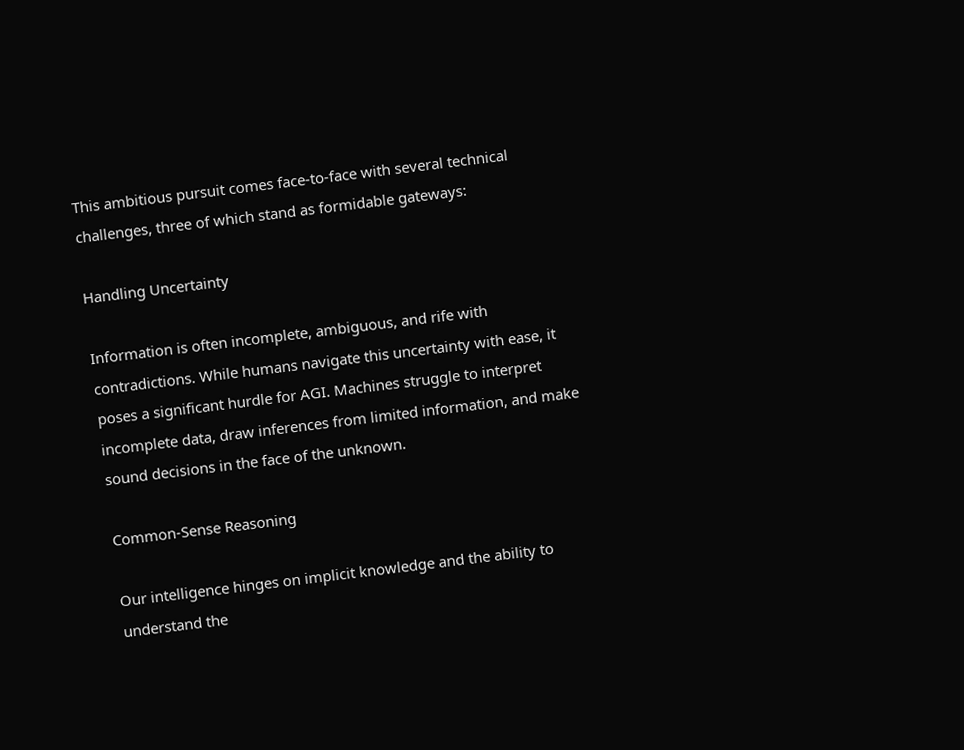This ambitious pursuit comes face-to-face with several technical challenges, three of which stand as formidable gateways:

Handling Uncertainty

Information is often incomplete, ambiguous, and rife with contradictions. While humans navigate this uncertainty with ease, it poses a significant hurdle for AGI. Machines struggle to interpret incomplete data, draw inferences from limited information, and make sound decisions in the face of the unknown.

Common-Sense Reasoning

Our intelligence hinges on implicit knowledge and the ability to understand the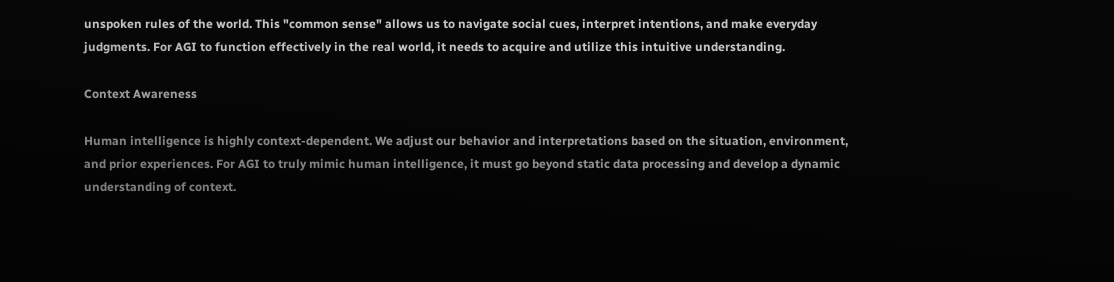unspoken rules of the world. This "common sense" allows us to navigate social cues, interpret intentions, and make everyday judgments. For AGI to function effectively in the real world, it needs to acquire and utilize this intuitive understanding.

Context Awareness

Human intelligence is highly context-dependent. We adjust our behavior and interpretations based on the situation, environment, and prior experiences. For AGI to truly mimic human intelligence, it must go beyond static data processing and develop a dynamic understanding of context.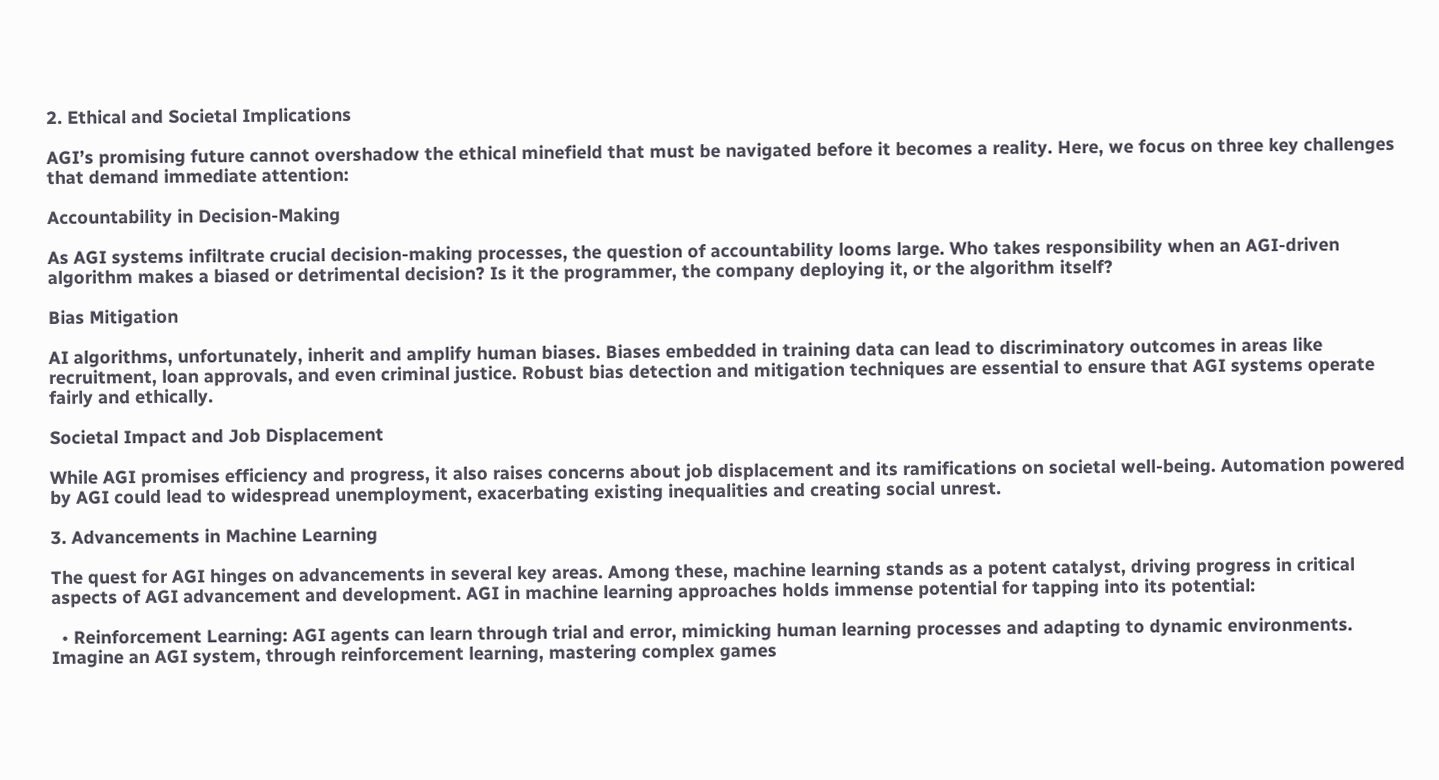2. Ethical and Societal Implications

AGI’s promising future cannot overshadow the ethical minefield that must be navigated before it becomes a reality. Here, we focus on three key challenges that demand immediate attention:

Accountability in Decision-Making

As AGI systems infiltrate crucial decision-making processes, the question of accountability looms large. Who takes responsibility when an AGI-driven algorithm makes a biased or detrimental decision? Is it the programmer, the company deploying it, or the algorithm itself?

Bias Mitigation

AI algorithms, unfortunately, inherit and amplify human biases. Biases embedded in training data can lead to discriminatory outcomes in areas like recruitment, loan approvals, and even criminal justice. Robust bias detection and mitigation techniques are essential to ensure that AGI systems operate fairly and ethically.

Societal Impact and Job Displacement

While AGI promises efficiency and progress, it also raises concerns about job displacement and its ramifications on societal well-being. Automation powered by AGI could lead to widespread unemployment, exacerbating existing inequalities and creating social unrest.

3. Advancements in Machine Learning

The quest for AGI hinges on advancements in several key areas. Among these, machine learning stands as a potent catalyst, driving progress in critical aspects of AGI advancement and development. AGI in machine learning approaches holds immense potential for tapping into its potential:

  • Reinforcement Learning: AGI agents can learn through trial and error, mimicking human learning processes and adapting to dynamic environments. Imagine an AGI system, through reinforcement learning, mastering complex games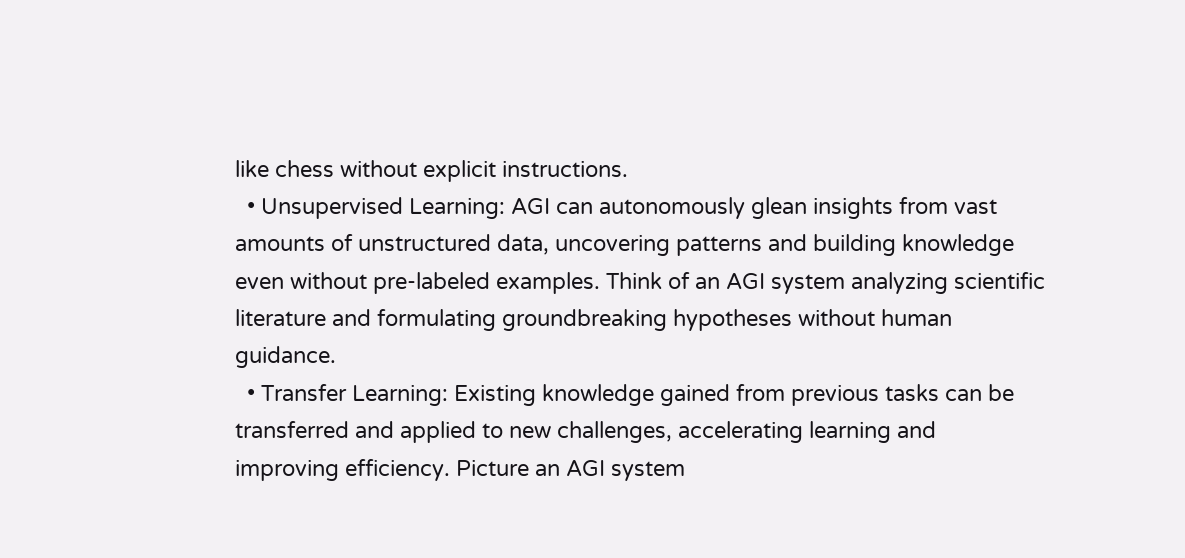like chess without explicit instructions.
  • Unsupervised Learning: AGI can autonomously glean insights from vast amounts of unstructured data, uncovering patterns and building knowledge even without pre-labeled examples. Think of an AGI system analyzing scientific literature and formulating groundbreaking hypotheses without human guidance.
  • Transfer Learning: Existing knowledge gained from previous tasks can be transferred and applied to new challenges, accelerating learning and improving efficiency. Picture an AGI system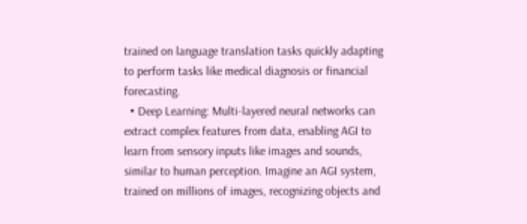trained on language translation tasks quickly adapting to perform tasks like medical diagnosis or financial forecasting.
  • Deep Learning: Multi-layered neural networks can extract complex features from data, enabling AGI to learn from sensory inputs like images and sounds, similar to human perception. Imagine an AGI system, trained on millions of images, recognizing objects and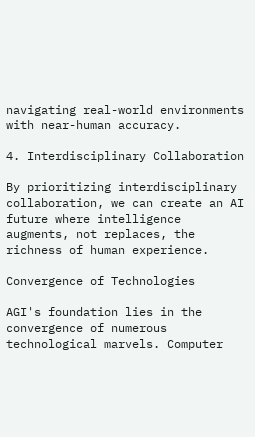navigating real-world environments with near-human accuracy.

4. Interdisciplinary Collaboration

By prioritizing interdisciplinary collaboration, we can create an AI future where intelligence augments, not replaces, the richness of human experience.

Convergence of Technologies

AGI's foundation lies in the convergence of numerous technological marvels. Computer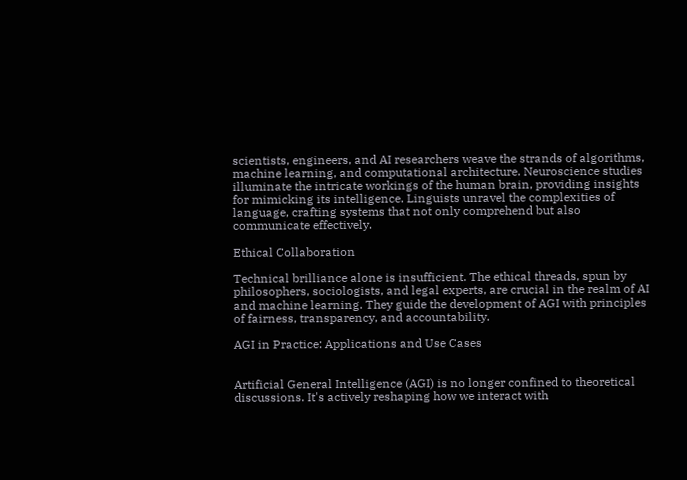scientists, engineers, and AI researchers weave the strands of algorithms, machine learning, and computational architecture. Neuroscience studies illuminate the intricate workings of the human brain, providing insights for mimicking its intelligence. Linguists unravel the complexities of language, crafting systems that not only comprehend but also communicate effectively.

Ethical Collaboration

Technical brilliance alone is insufficient. The ethical threads, spun by philosophers, sociologists, and legal experts, are crucial in the realm of AI and machine learning. They guide the development of AGI with principles of fairness, transparency, and accountability.

AGI in Practice: Applications and Use Cases


Artificial General Intelligence (AGI) is no longer confined to theoretical discussions. It's actively reshaping how we interact with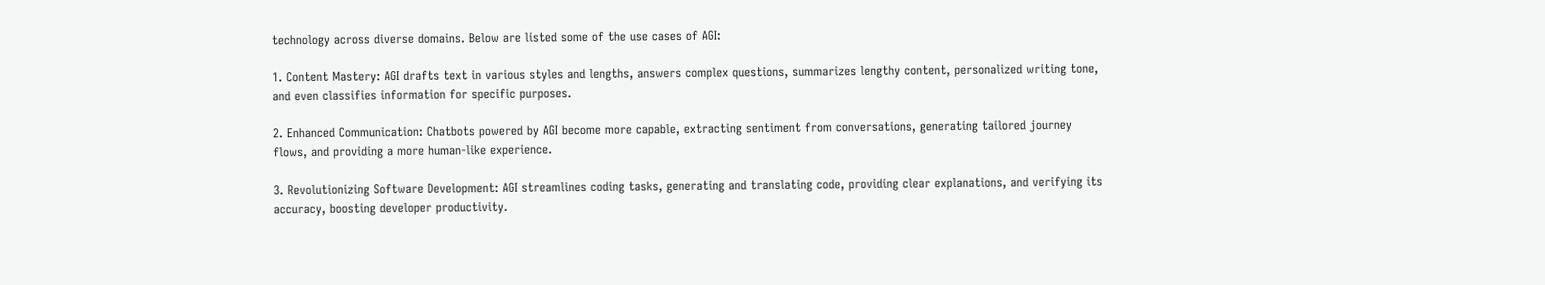technology across diverse domains. Below are listed some of the use cases of AGI:

1. Content Mastery: AGI drafts text in various styles and lengths, answers complex questions, summarizes lengthy content, personalized writing tone, and even classifies information for specific purposes.

2. Enhanced Communication: Chatbots powered by AGI become more capable, extracting sentiment from conversations, generating tailored journey flows, and providing a more human-like experience.

3. Revolutionizing Software Development: AGI streamlines coding tasks, generating and translating code, providing clear explanations, and verifying its accuracy, boosting developer productivity.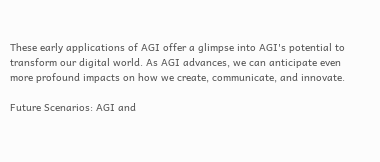These early applications of AGI offer a glimpse into AGI's potential to transform our digital world. As AGI advances, we can anticipate even more profound impacts on how we create, communicate, and innovate.

Future Scenarios: AGI and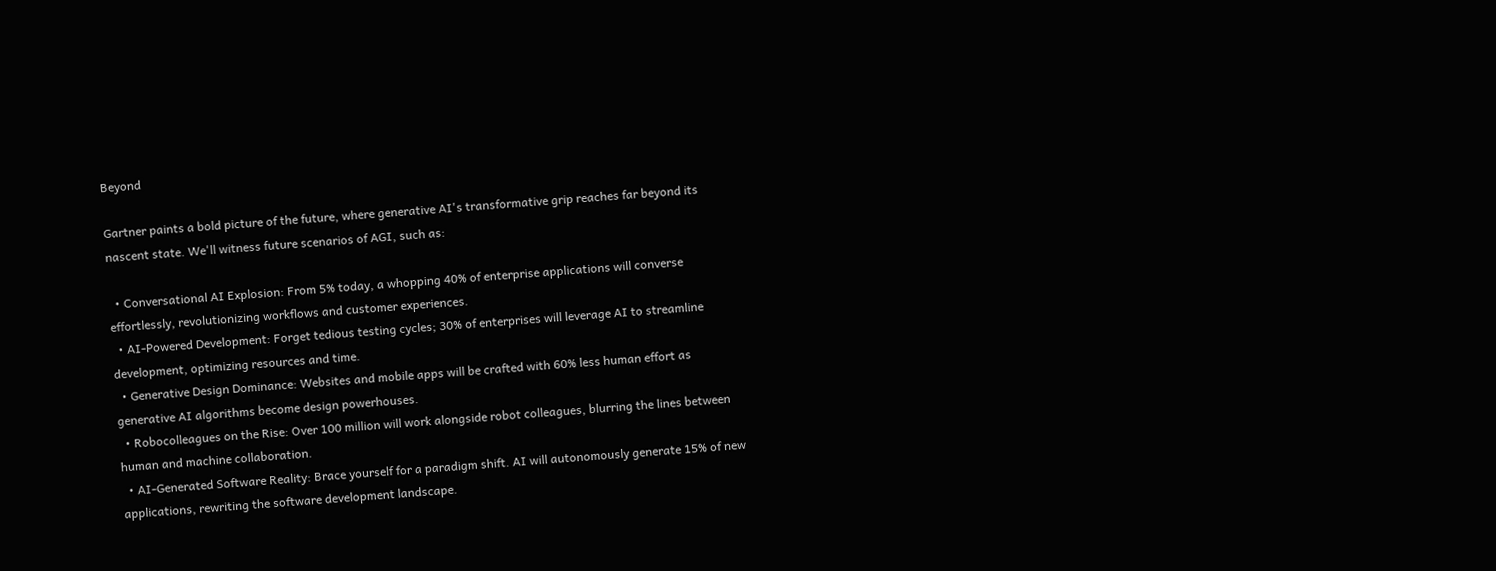Beyond

Gartner paints a bold picture of the future, where generative AI's transformative grip reaches far beyond its nascent state. We'll witness future scenarios of AGI, such as:

  • Conversational AI Explosion: From 5% today, a whopping 40% of enterprise applications will converse effortlessly, revolutionizing workflows and customer experiences.
  • AI-Powered Development: Forget tedious testing cycles; 30% of enterprises will leverage AI to streamline development, optimizing resources and time.
  • Generative Design Dominance: Websites and mobile apps will be crafted with 60% less human effort as generative AI algorithms become design powerhouses.
  • Robocolleagues on the Rise: Over 100 million will work alongside robot colleagues, blurring the lines between human and machine collaboration.
  • AI-Generated Software Reality: Brace yourself for a paradigm shift. AI will autonomously generate 15% of new applications, rewriting the software development landscape.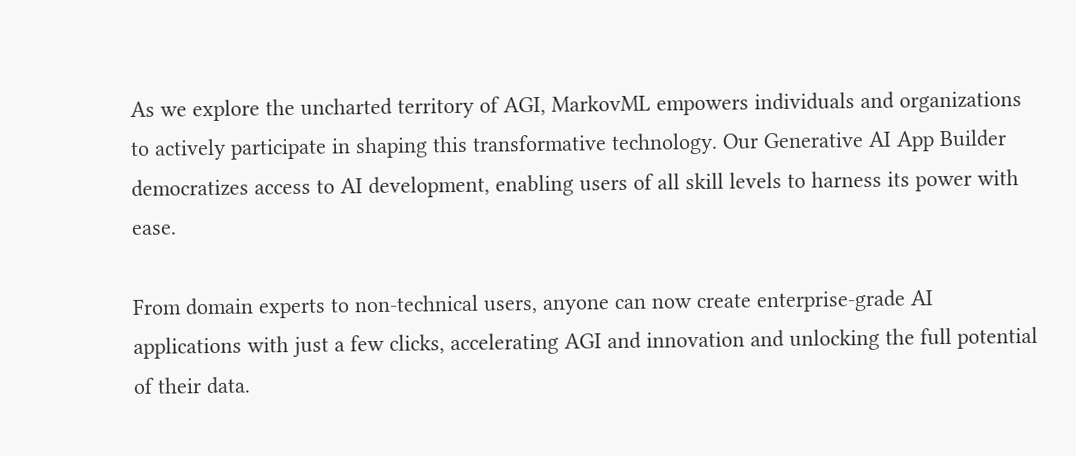As we explore the uncharted territory of AGI, MarkovML empowers individuals and organizations to actively participate in shaping this transformative technology. Our Generative AI App Builder democratizes access to AI development, enabling users of all skill levels to harness its power with ease.

From domain experts to non-technical users, anyone can now create enterprise-grade AI applications with just a few clicks, accelerating AGI and innovation and unlocking the full potential of their data.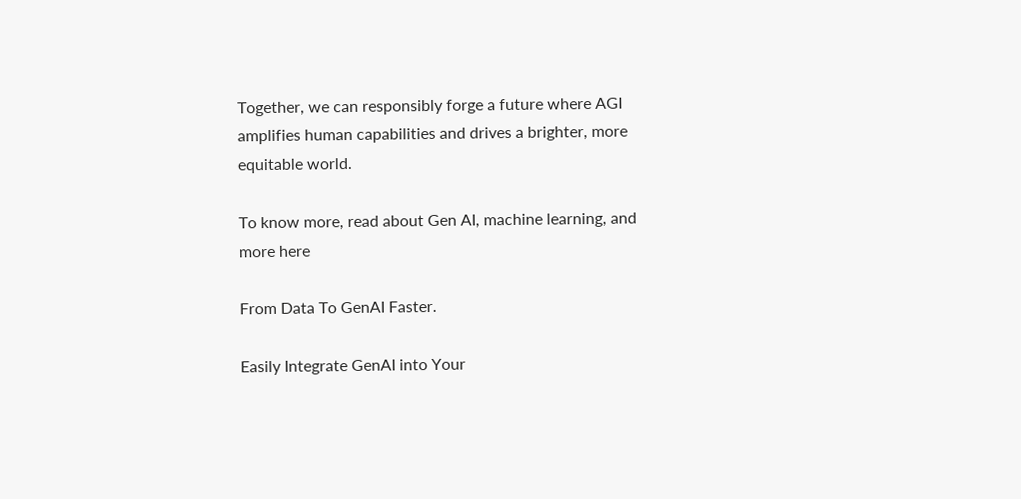Together, we can responsibly forge a future where AGI amplifies human capabilities and drives a brighter, more equitable world.

To know more, read about Gen AI, machine learning, and more here

From Data To GenAI Faster.

Easily Integrate GenAI into Your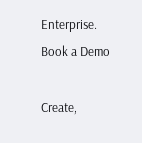Enterprise.
Book a Demo

Create,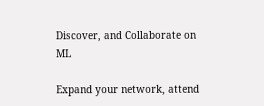Discover, and Collaborate on ML

Expand your network, attend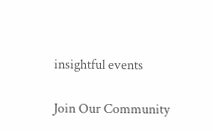insightful events

Join Our Community